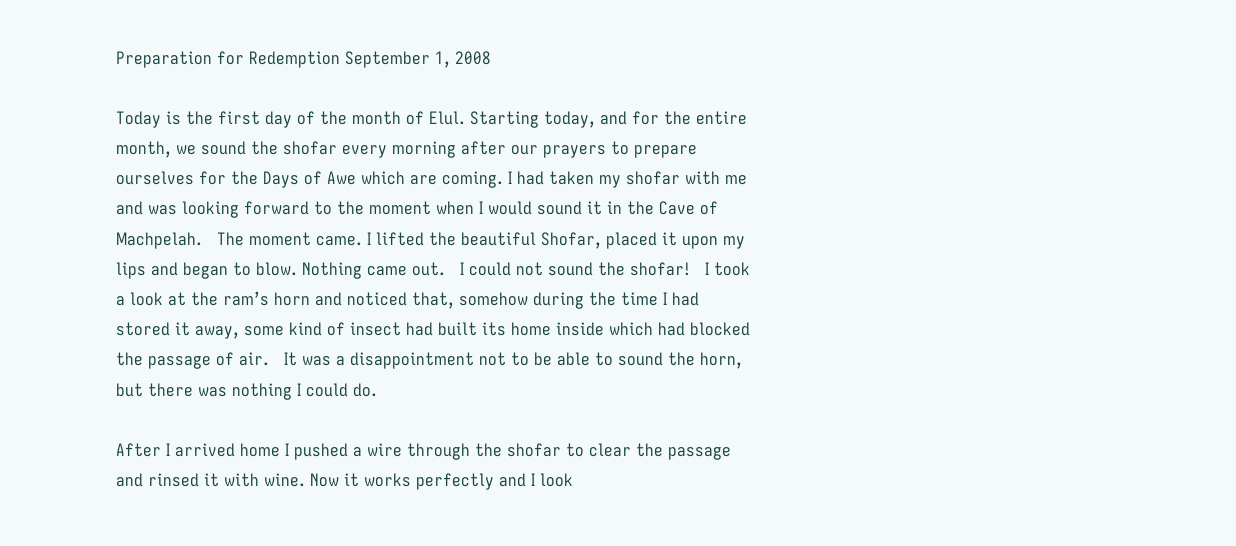Preparation for Redemption September 1, 2008

Today is the first day of the month of Elul. Starting today, and for the entire month, we sound the shofar every morning after our prayers to prepare ourselves for the Days of Awe which are coming. I had taken my shofar with me and was looking forward to the moment when I would sound it in the Cave of Machpelah.   The moment came. I lifted the beautiful Shofar, placed it upon my lips and began to blow. Nothing came out.   I could not sound the shofar!   I took a look at the ram’s horn and noticed that, somehow during the time I had stored it away, some kind of insect had built its home inside which had blocked the passage of air.   It was a disappointment not to be able to sound the horn, but there was nothing I could do.

After I arrived home I pushed a wire through the shofar to clear the passage and rinsed it with wine. Now it works perfectly and I look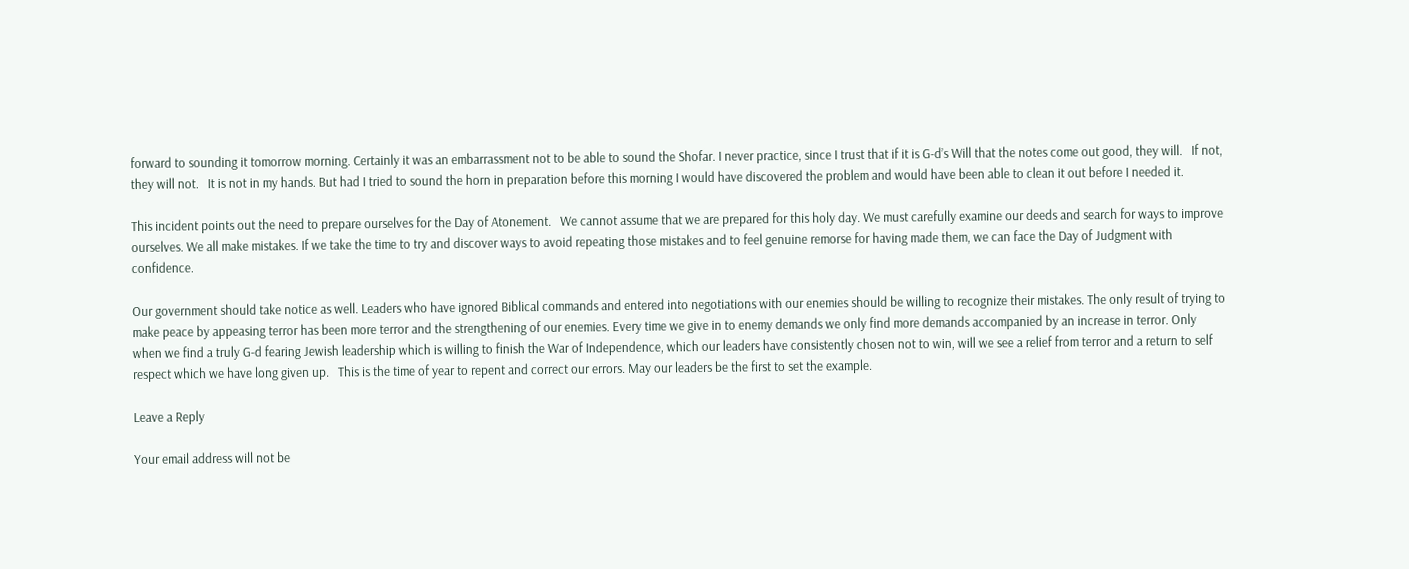forward to sounding it tomorrow morning. Certainly it was an embarrassment not to be able to sound the Shofar. I never practice, since I trust that if it is G-d’s Will that the notes come out good, they will.   If not, they will not.   It is not in my hands. But had I tried to sound the horn in preparation before this morning I would have discovered the problem and would have been able to clean it out before I needed it.

This incident points out the need to prepare ourselves for the Day of Atonement.   We cannot assume that we are prepared for this holy day. We must carefully examine our deeds and search for ways to improve ourselves. We all make mistakes. If we take the time to try and discover ways to avoid repeating those mistakes and to feel genuine remorse for having made them, we can face the Day of Judgment with confidence.

Our government should take notice as well. Leaders who have ignored Biblical commands and entered into negotiations with our enemies should be willing to recognize their mistakes. The only result of trying to make peace by appeasing terror has been more terror and the strengthening of our enemies. Every time we give in to enemy demands we only find more demands accompanied by an increase in terror. Only when we find a truly G-d fearing Jewish leadership which is willing to finish the War of Independence, which our leaders have consistently chosen not to win, will we see a relief from terror and a return to self respect which we have long given up.   This is the time of year to repent and correct our errors. May our leaders be the first to set the example.

Leave a Reply

Your email address will not be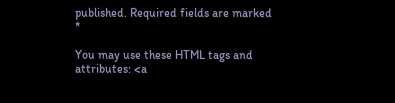published. Required fields are marked *

You may use these HTML tags and attributes: <a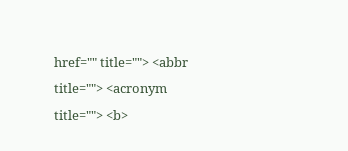href="" title=""> <abbr title=""> <acronym title=""> <b>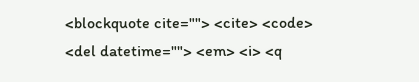<blockquote cite=""> <cite> <code> <del datetime=""> <em> <i> <q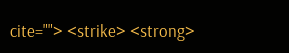cite=""> <strike> <strong>